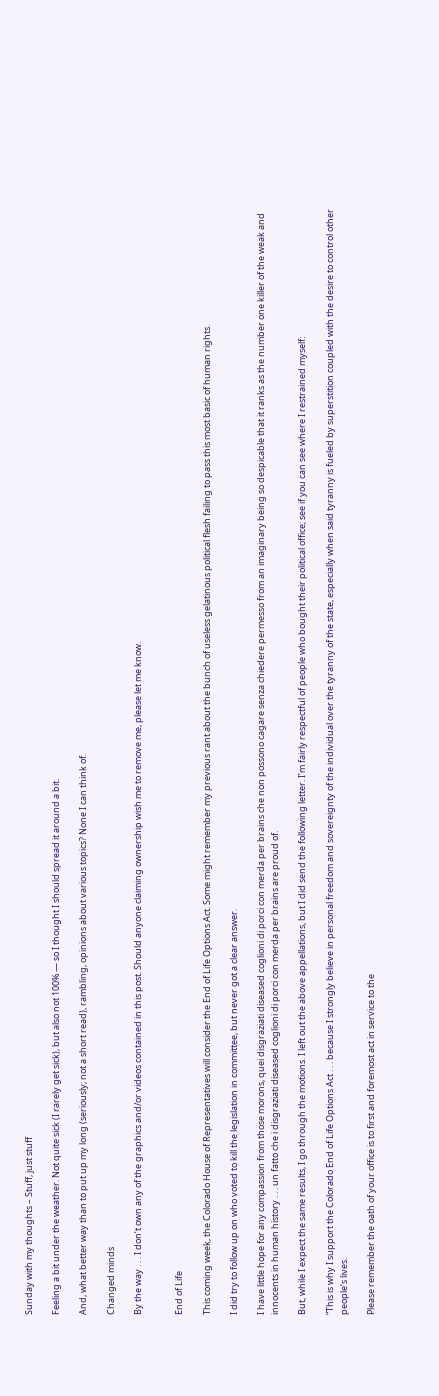Sunday with my thoughts – Stuff, just stuff

Feeling a bit under the weather. Not quite sick (I rarely get sick), but also not 100% — so I thought I should spread it around a bit.

And, what better way than to put up my long (seriously; not a short read), rambling, opinions about various topics? None I can think of.

Changed minds

By the way . . . I don’t own any of the graphics and/or videos contained in this post. Should anyone claiming ownership wish me to remove me, please let me know.


End of Life

This coming week, the Colorado House of Representatives will consider the End of Life Options Act. Some might remember my previous rant about the bunch of useless gelatinous political flesh failing to pass this most basic of human rights.

I did try to follow up on who voted to kill the legislation in committee, but never got a clear answer.

I have little hope for any compassion from those morons, quei disgraziati diseased coglioni di porci con merda per brains che non possono cagare senza chiedere permesso from an imaginary being so despicable that it ranks as the number one killer of the weak and innocents in human history . . . un fatto che i disgraziati diseased coglioni di porci con merda per brains are proud of.

But, while I expect the same results, I go through the motions. I left out the above appellations, but I did send the following letter. I’m fairly respectful of people who bought their political office; see if you can see where I restrained myself:

“This is why I support the Colorado End of Life Options Act . . . because I strongly believe in personal freedom and sovereignty of the individual over the tyranny of the state, especially when said tyranny is fueled by superstition coupled with the desire to control other people’s lives.

Please remember the oath of your office is to first and foremost act in service to the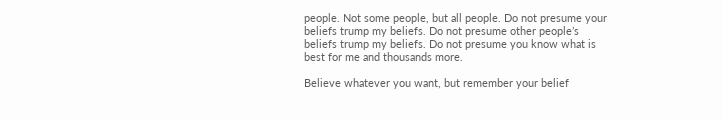people. Not some people, but all people. Do not presume your beliefs trump my beliefs. Do not presume other people’s beliefs trump my beliefs. Do not presume you know what is best for me and thousands more.

Believe whatever you want, but remember your belief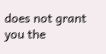does not grant you the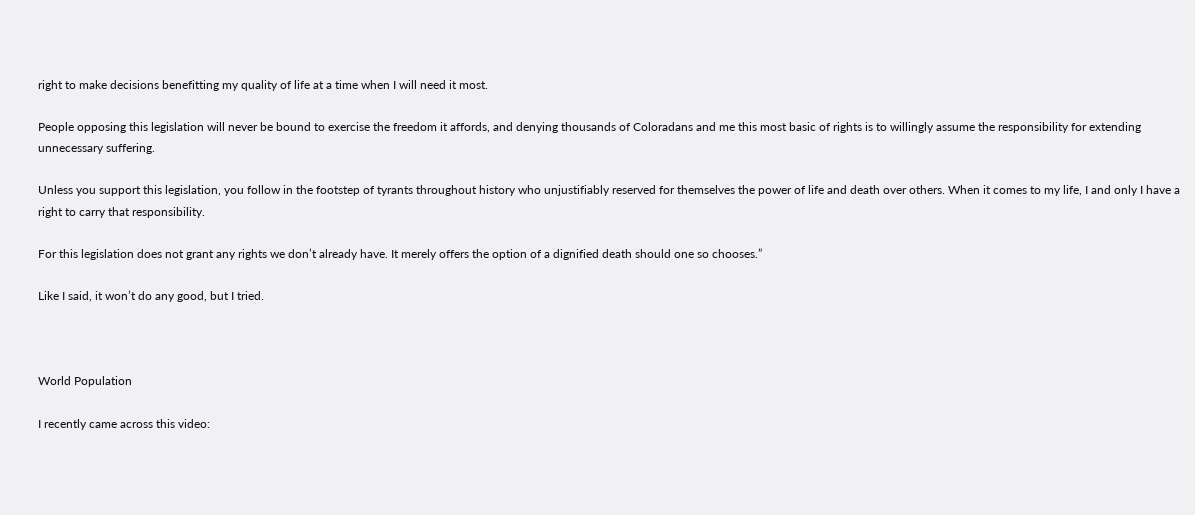right to make decisions benefitting my quality of life at a time when I will need it most.

People opposing this legislation will never be bound to exercise the freedom it affords, and denying thousands of Coloradans and me this most basic of rights is to willingly assume the responsibility for extending unnecessary suffering.

Unless you support this legislation, you follow in the footstep of tyrants throughout history who unjustifiably reserved for themselves the power of life and death over others. When it comes to my life, I and only I have a right to carry that responsibility.

For this legislation does not grant any rights we don’t already have. It merely offers the option of a dignified death should one so chooses.”

Like I said, it won’t do any good, but I tried.



World Population

I recently came across this video: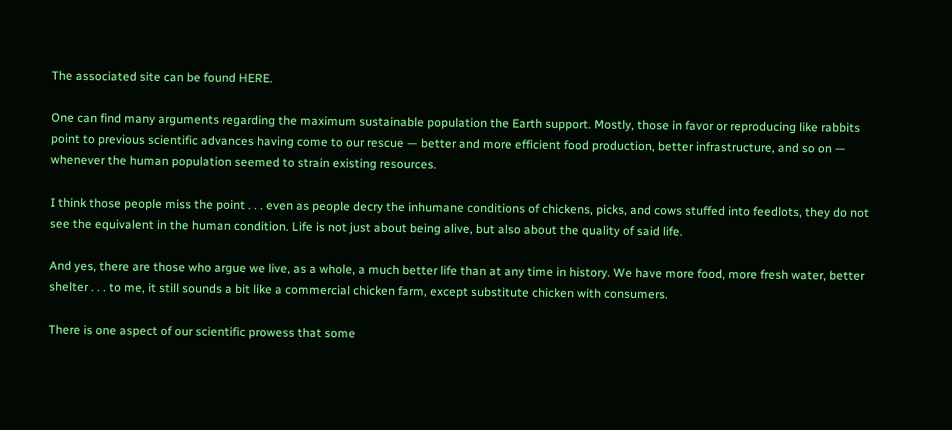The associated site can be found HERE.

One can find many arguments regarding the maximum sustainable population the Earth support. Mostly, those in favor or reproducing like rabbits point to previous scientific advances having come to our rescue — better and more efficient food production, better infrastructure, and so on — whenever the human population seemed to strain existing resources.

I think those people miss the point . . . even as people decry the inhumane conditions of chickens, picks, and cows stuffed into feedlots, they do not see the equivalent in the human condition. Life is not just about being alive, but also about the quality of said life.

And yes, there are those who argue we live, as a whole, a much better life than at any time in history. We have more food, more fresh water, better shelter . . . to me, it still sounds a bit like a commercial chicken farm, except substitute chicken with consumers.

There is one aspect of our scientific prowess that some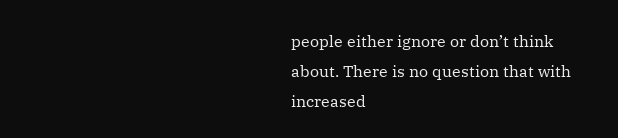people either ignore or don’t think about. There is no question that with increased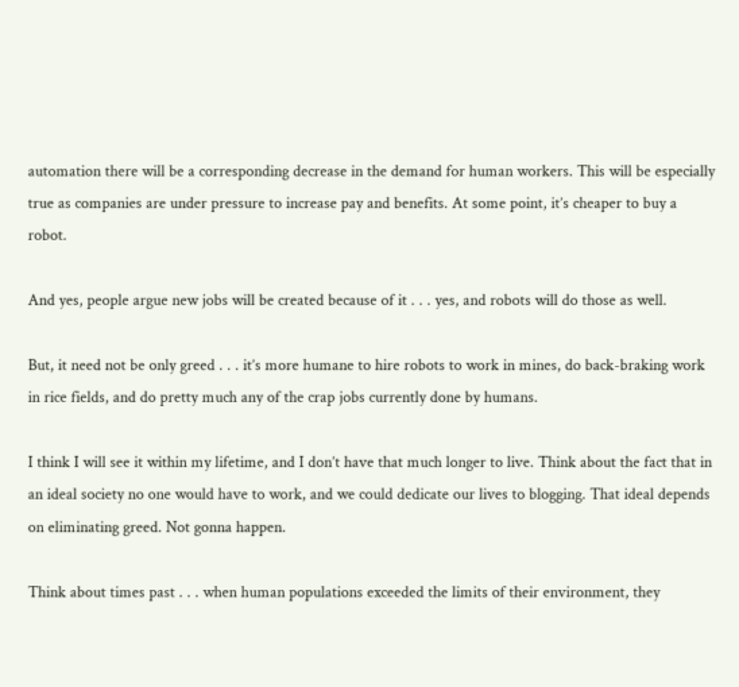automation there will be a corresponding decrease in the demand for human workers. This will be especially true as companies are under pressure to increase pay and benefits. At some point, it’s cheaper to buy a robot.

And yes, people argue new jobs will be created because of it . . . yes, and robots will do those as well.

But, it need not be only greed . . . it’s more humane to hire robots to work in mines, do back-braking work in rice fields, and do pretty much any of the crap jobs currently done by humans.

I think I will see it within my lifetime, and I don’t have that much longer to live. Think about the fact that in an ideal society no one would have to work, and we could dedicate our lives to blogging. That ideal depends on eliminating greed. Not gonna happen.

Think about times past . . . when human populations exceeded the limits of their environment, they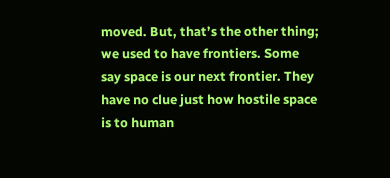moved. But, that’s the other thing; we used to have frontiers. Some say space is our next frontier. They have no clue just how hostile space is to human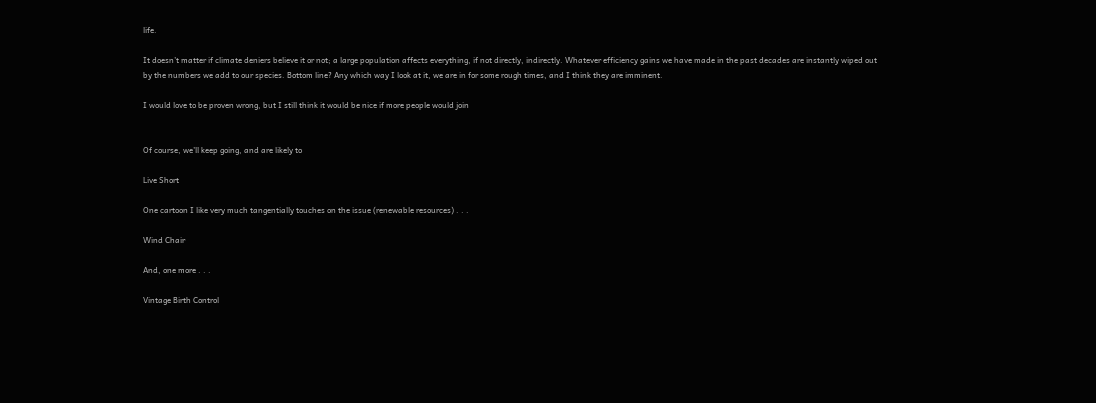life.

It doesn’t matter if climate deniers believe it or not; a large population affects everything, if not directly, indirectly. Whatever efficiency gains we have made in the past decades are instantly wiped out by the numbers we add to our species. Bottom line? Any which way I look at it, we are in for some rough times, and I think they are imminent.

I would love to be proven wrong, but I still think it would be nice if more people would join


Of course, we’ll keep going, and are likely to

Live Short

One cartoon I like very much tangentially touches on the issue (renewable resources) . . .

Wind Chair

And, one more . . .

Vintage Birth Control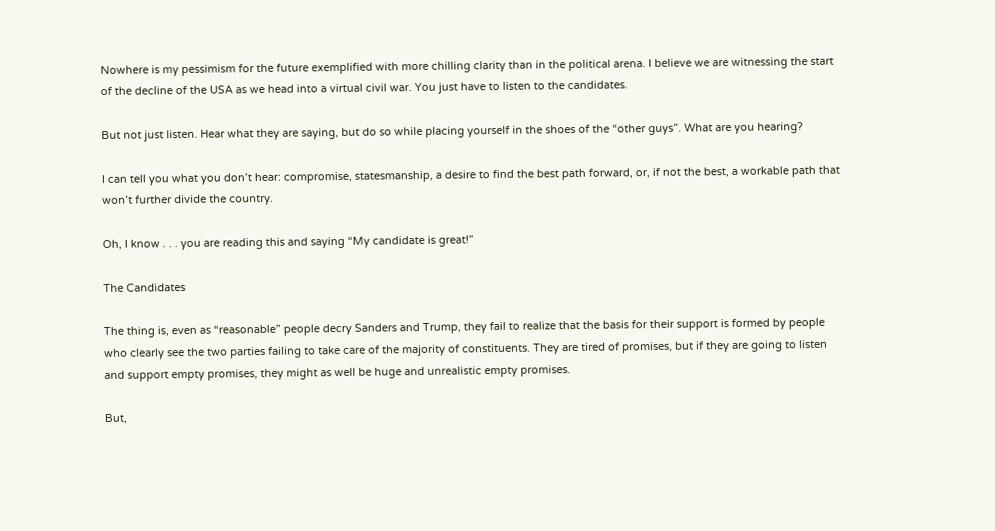Nowhere is my pessimism for the future exemplified with more chilling clarity than in the political arena. I believe we are witnessing the start of the decline of the USA as we head into a virtual civil war. You just have to listen to the candidates.

But not just listen. Hear what they are saying, but do so while placing yourself in the shoes of the “other guys”. What are you hearing?

I can tell you what you don’t hear: compromise, statesmanship, a desire to find the best path forward, or, if not the best, a workable path that won’t further divide the country.

Oh, I know . . . you are reading this and saying “My candidate is great!”

The Candidates

The thing is, even as “reasonable” people decry Sanders and Trump, they fail to realize that the basis for their support is formed by people who clearly see the two parties failing to take care of the majority of constituents. They are tired of promises, but if they are going to listen and support empty promises, they might as well be huge and unrealistic empty promises.

But,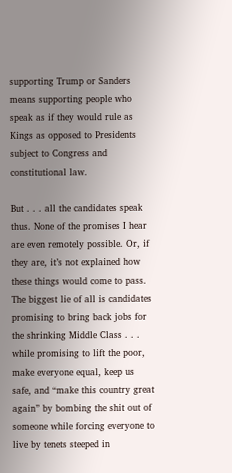supporting Trump or Sanders means supporting people who speak as if they would rule as Kings as opposed to Presidents subject to Congress and constitutional law.

But . . . all the candidates speak thus. None of the promises I hear are even remotely possible. Or, if they are, it’s not explained how these things would come to pass. The biggest lie of all is candidates promising to bring back jobs for the shrinking Middle Class . . . while promising to lift the poor, make everyone equal, keep us safe, and “make this country great again” by bombing the shit out of someone while forcing everyone to live by tenets steeped in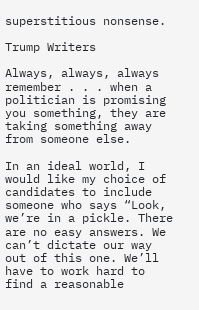superstitious nonsense.

Trump Writers

Always, always, always remember . . . when a politician is promising you something, they are taking something away from someone else.

In an ideal world, I would like my choice of candidates to include someone who says “Look, we’re in a pickle. There are no easy answers. We can’t dictate our way out of this one. We’ll have to work hard to find a reasonable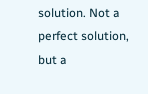solution. Not a perfect solution, but a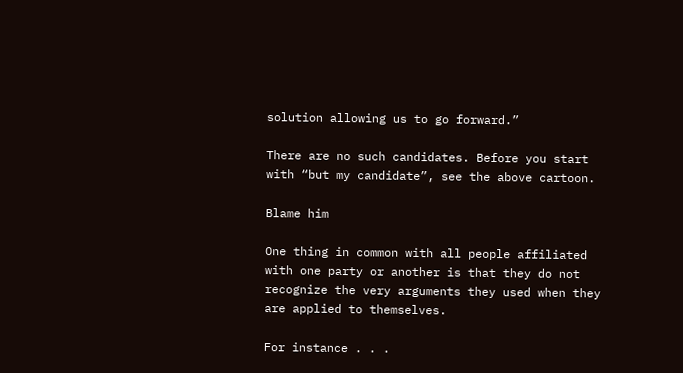solution allowing us to go forward.”

There are no such candidates. Before you start with “but my candidate”, see the above cartoon.

Blame him

One thing in common with all people affiliated with one party or another is that they do not recognize the very arguments they used when they are applied to themselves.

For instance . . .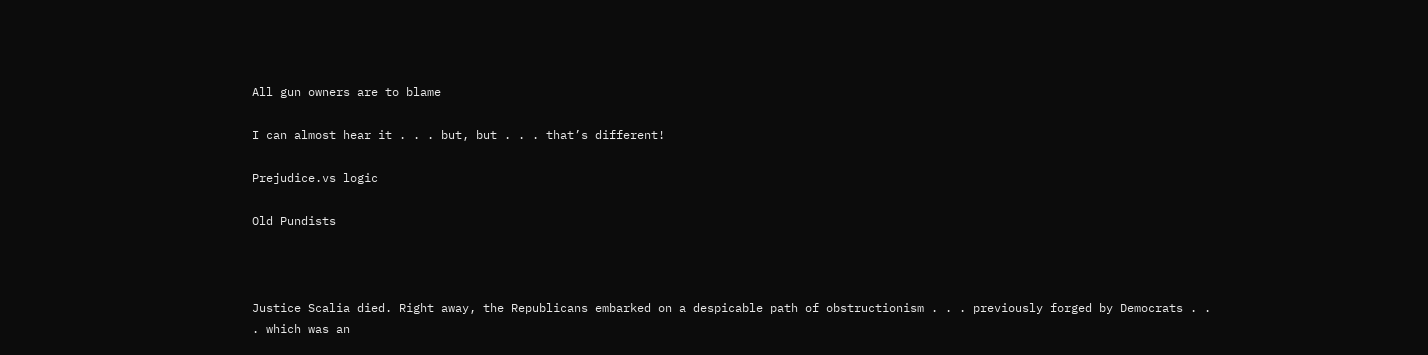All gun owners are to blame

I can almost hear it . . . but, but . . . that’s different!

Prejudice.vs logic

Old Pundists



Justice Scalia died. Right away, the Republicans embarked on a despicable path of obstructionism . . . previously forged by Democrats . . . which was an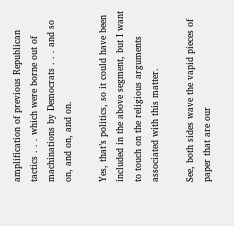amplification of previous Republican tactics . . . which were borne out of machinations by Democrats . . . and so on, and on, and on.

Yes, that’s politics, so it could have been included in the above segment, but I want to touch on the religious arguments associated with this matter.

See, both sides wave the vapid pieces of paper that are our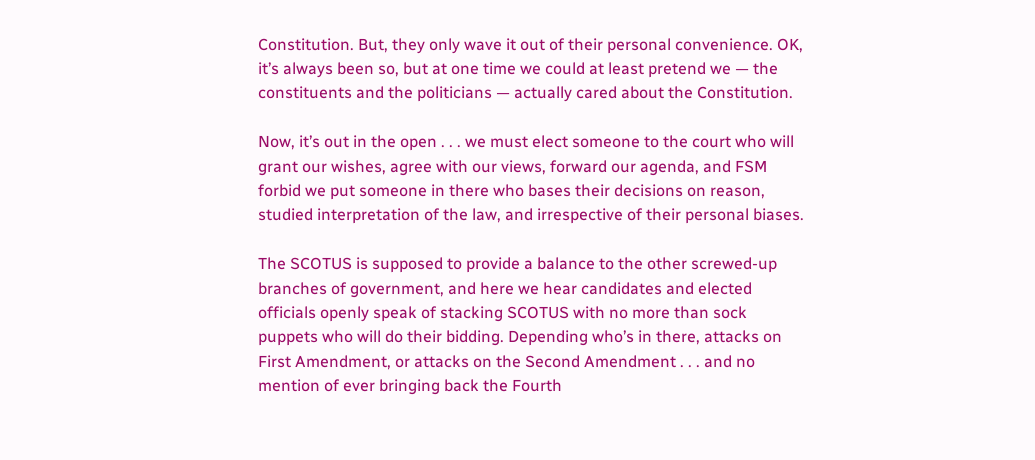Constitution. But, they only wave it out of their personal convenience. OK, it’s always been so, but at one time we could at least pretend we — the constituents and the politicians — actually cared about the Constitution.

Now, it’s out in the open . . . we must elect someone to the court who will grant our wishes, agree with our views, forward our agenda, and FSM forbid we put someone in there who bases their decisions on reason, studied interpretation of the law, and irrespective of their personal biases.

The SCOTUS is supposed to provide a balance to the other screwed-up branches of government, and here we hear candidates and elected officials openly speak of stacking SCOTUS with no more than sock puppets who will do their bidding. Depending who’s in there, attacks on First Amendment, or attacks on the Second Amendment . . . and no mention of ever bringing back the Fourth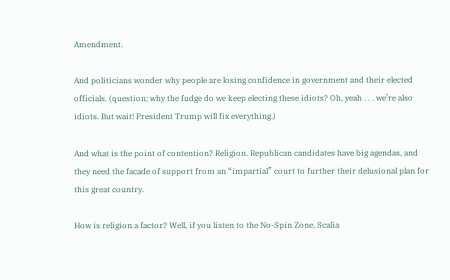Amendment.

And politicians wonder why people are losing confidence in government and their elected officials. (question; why the fudge do we keep electing these idiots? Oh, yeah . . . we’re also idiots. But wait! President Trump will fix everything.)

And what is the point of contention? Religion. Republican candidates have big agendas, and they need the facade of support from an “impartial” court to further their delusional plan for this great country.

How is religion a factor? Well, if you listen to the No-Spin Zone, Scalia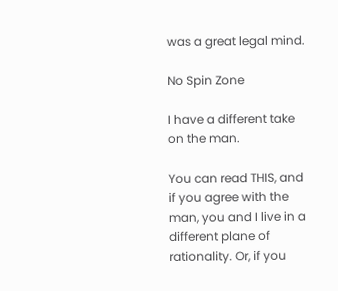was a great legal mind.

No Spin Zone

I have a different take on the man.

You can read THIS, and if you agree with the man, you and I live in a different plane of rationality. Or, if you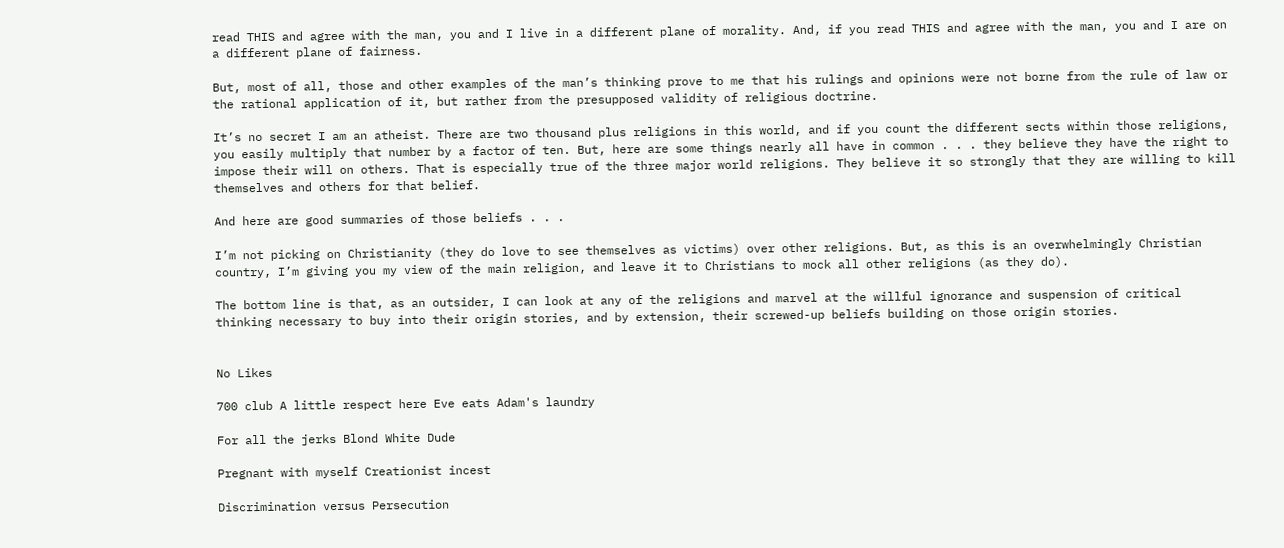read THIS and agree with the man, you and I live in a different plane of morality. And, if you read THIS and agree with the man, you and I are on a different plane of fairness.

But, most of all, those and other examples of the man’s thinking prove to me that his rulings and opinions were not borne from the rule of law or the rational application of it, but rather from the presupposed validity of religious doctrine.

It’s no secret I am an atheist. There are two thousand plus religions in this world, and if you count the different sects within those religions, you easily multiply that number by a factor of ten. But, here are some things nearly all have in common . . . they believe they have the right to impose their will on others. That is especially true of the three major world religions. They believe it so strongly that they are willing to kill themselves and others for that belief.

And here are good summaries of those beliefs . . .

I’m not picking on Christianity (they do love to see themselves as victims) over other religions. But, as this is an overwhelmingly Christian country, I’m giving you my view of the main religion, and leave it to Christians to mock all other religions (as they do).

The bottom line is that, as an outsider, I can look at any of the religions and marvel at the willful ignorance and suspension of critical thinking necessary to buy into their origin stories, and by extension, their screwed-up beliefs building on those origin stories.


No Likes

700 club A little respect here Eve eats Adam's laundry

For all the jerks Blond White Dude

Pregnant with myself Creationist incest

Discrimination versus Persecution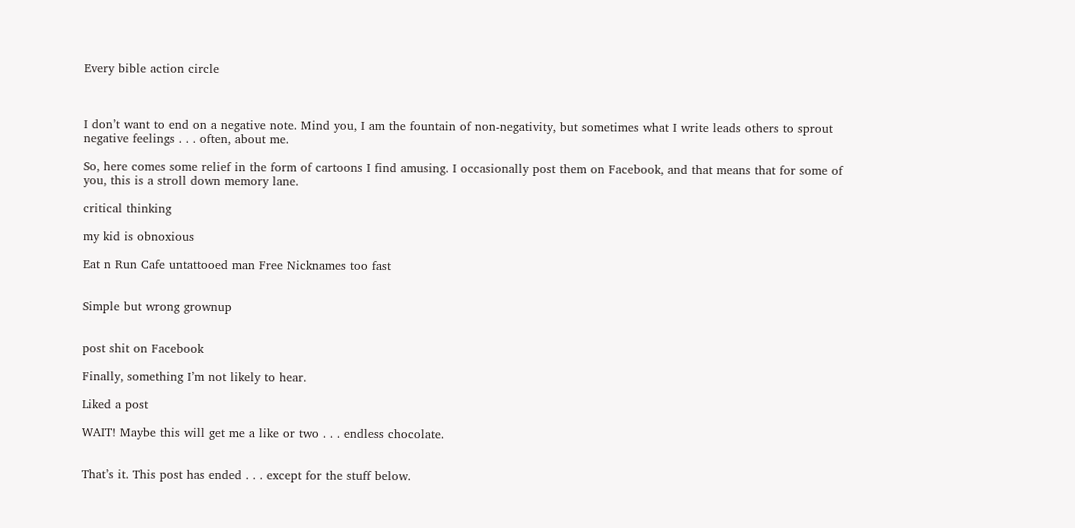Every bible action circle



I don’t want to end on a negative note. Mind you, I am the fountain of non-negativity, but sometimes what I write leads others to sprout negative feelings . . . often, about me.

So, here comes some relief in the form of cartoons I find amusing. I occasionally post them on Facebook, and that means that for some of you, this is a stroll down memory lane.

critical thinking

my kid is obnoxious

Eat n Run Cafe untattooed man Free Nicknames too fast


Simple but wrong grownup


post shit on Facebook

Finally, something I’m not likely to hear.

Liked a post

WAIT! Maybe this will get me a like or two . . . endless chocolate.


That’s it. This post has ended . . . except for the stuff below.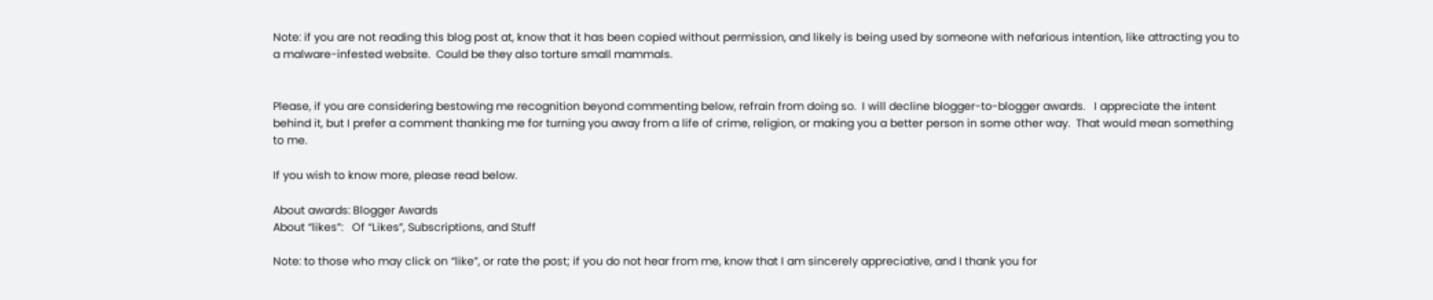Note: if you are not reading this blog post at, know that it has been copied without permission, and likely is being used by someone with nefarious intention, like attracting you to a malware-infested website.  Could be they also torture small mammals.


Please, if you are considering bestowing me recognition beyond commenting below, refrain from doing so.  I will decline blogger-to-blogger awards.   I appreciate the intent behind it, but I prefer a comment thanking me for turning you away from a life of crime, religion, or making you a better person in some other way.  That would mean something to me.

If you wish to know more, please read below.

About awards: Blogger Awards
About “likes”:   Of “Likes”, Subscriptions, and Stuff

Note: to those who may click on “like”, or rate the post; if you do not hear from me, know that I am sincerely appreciative, and I thank you for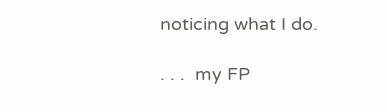noticing what I do.

. . .  my FP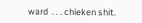ward  . . . chieken shit.